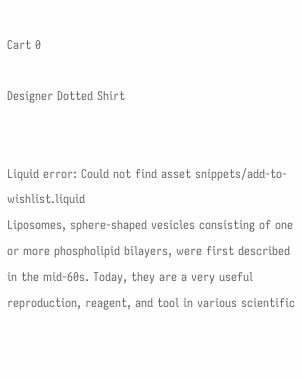Cart 0

Designer Dotted Shirt


Liquid error: Could not find asset snippets/add-to-wishlist.liquid
Liposomes, sphere-shaped vesicles consisting of one or more phospholipid bilayers, were first described in the mid-60s. Today, they are a very useful reproduction, reagent, and tool in various scientific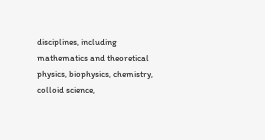disciplines, including mathematics and theoretical physics, biophysics, chemistry, colloid science,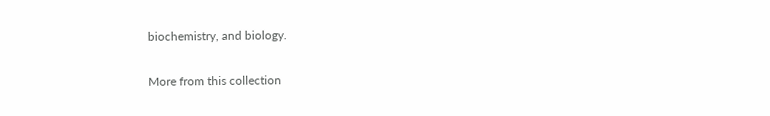biochemistry, and biology.

More from this collection